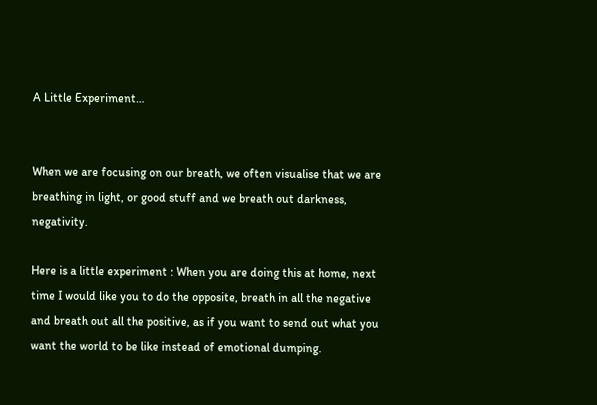A Little Experiment…


When we are focusing on our breath, we often visualise that we are breathing in light, or good stuff and we breath out darkness, negativity.

Here is a little experiment : When you are doing this at home, next time I would like you to do the opposite, breath in all the negative and breath out all the positive, as if you want to send out what you want the world to be like instead of emotional dumping.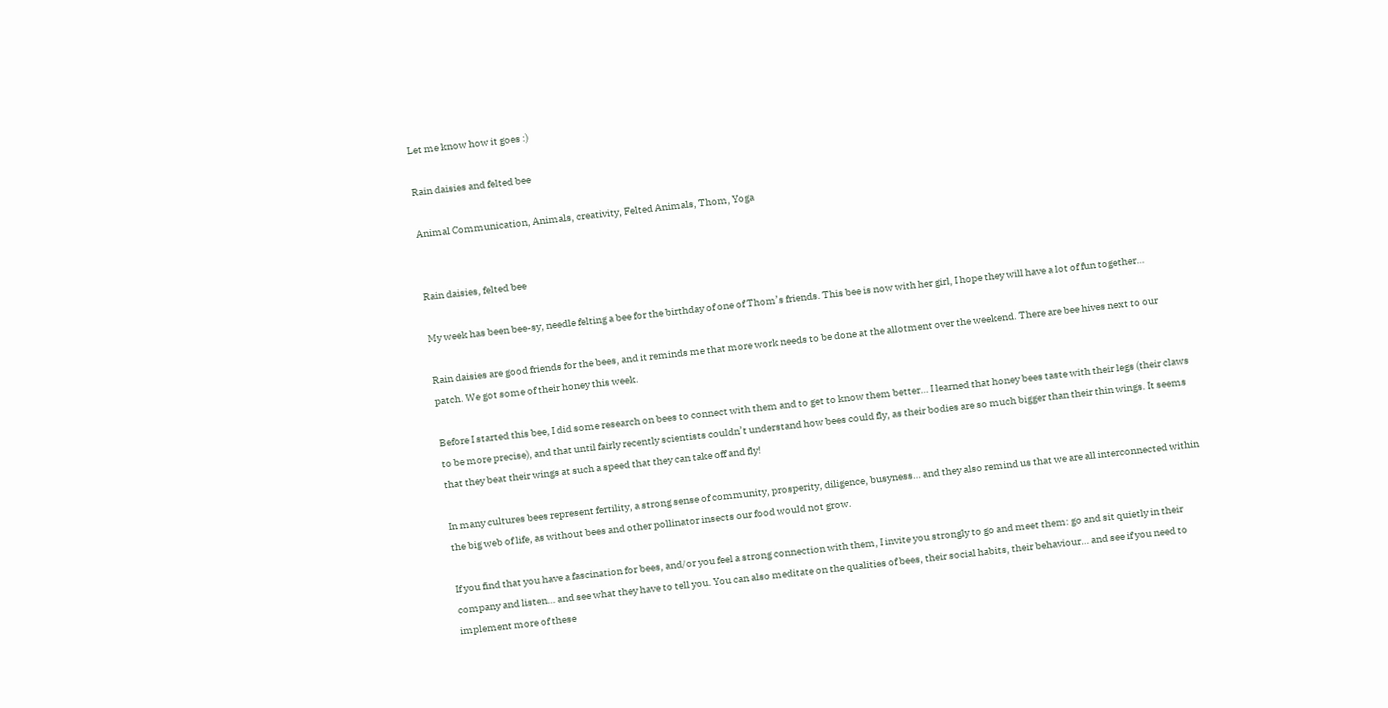Let me know how it goes :)

Rain daisies and felted bee

Animal Communication, Animals, creativity, Felted Animals, Thom, Yoga


Rain daisies, felted bee

My week has been bee-sy, needle felting a bee for the birthday of one of Thom’s friends. This bee is now with her girl, I hope they will have a lot of fun together…

Rain daisies are good friends for the bees, and it reminds me that more work needs to be done at the allotment over the weekend. There are bee hives next to our patch. We got some of their honey this week.

Before I started this bee, I did some research on bees to connect with them and to get to know them better… I learned that honey bees taste with their legs (their claws to be more precise), and that until fairly recently scientists couldn’t understand how bees could fly, as their bodies are so much bigger than their thin wings. It seems that they beat their wings at such a speed that they can take off and fly!

In many cultures bees represent fertility, a strong sense of community, prosperity, diligence, busyness… and they also remind us that we are all interconnected within the big web of life, as without bees and other pollinator insects our food would not grow.

If you find that you have a fascination for bees, and/or you feel a strong connection with them, I invite you strongly to go and meet them: go and sit quietly in their company and listen… and see what they have to tell you. You can also meditate on the qualities of bees, their social habits, their behaviour… and see if you need to implement more of these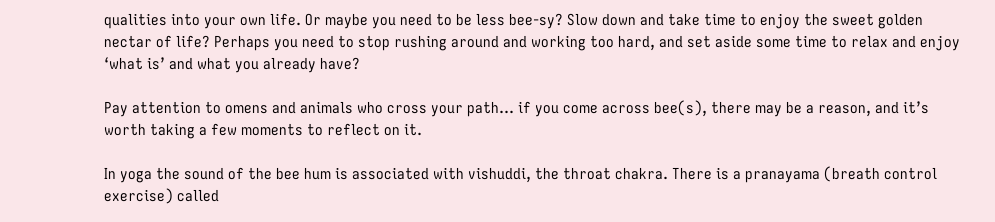qualities into your own life. Or maybe you need to be less bee-sy? Slow down and take time to enjoy the sweet golden nectar of life? Perhaps you need to stop rushing around and working too hard, and set aside some time to relax and enjoy ‘what is’ and what you already have?

Pay attention to omens and animals who cross your path… if you come across bee(s), there may be a reason, and it’s worth taking a few moments to reflect on it.

In yoga the sound of the bee hum is associated with vishuddi, the throat chakra. There is a pranayama (breath control exercise) called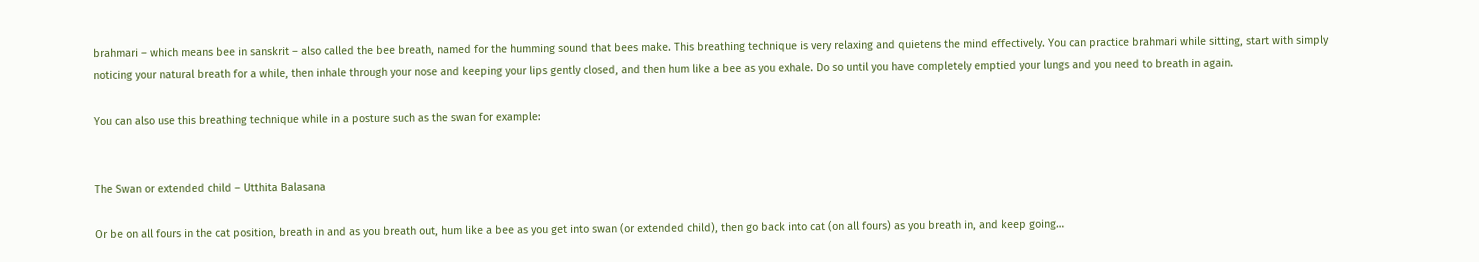brahmari – which means bee in sanskrit – also called the bee breath, named for the humming sound that bees make. This breathing technique is very relaxing and quietens the mind effectively. You can practice brahmari while sitting, start with simply noticing your natural breath for a while, then inhale through your nose and keeping your lips gently closed, and then hum like a bee as you exhale. Do so until you have completely emptied your lungs and you need to breath in again.

You can also use this breathing technique while in a posture such as the swan for example:


The Swan or extended child – Utthita Balasana

Or be on all fours in the cat position, breath in and as you breath out, hum like a bee as you get into swan (or extended child), then go back into cat (on all fours) as you breath in, and keep going…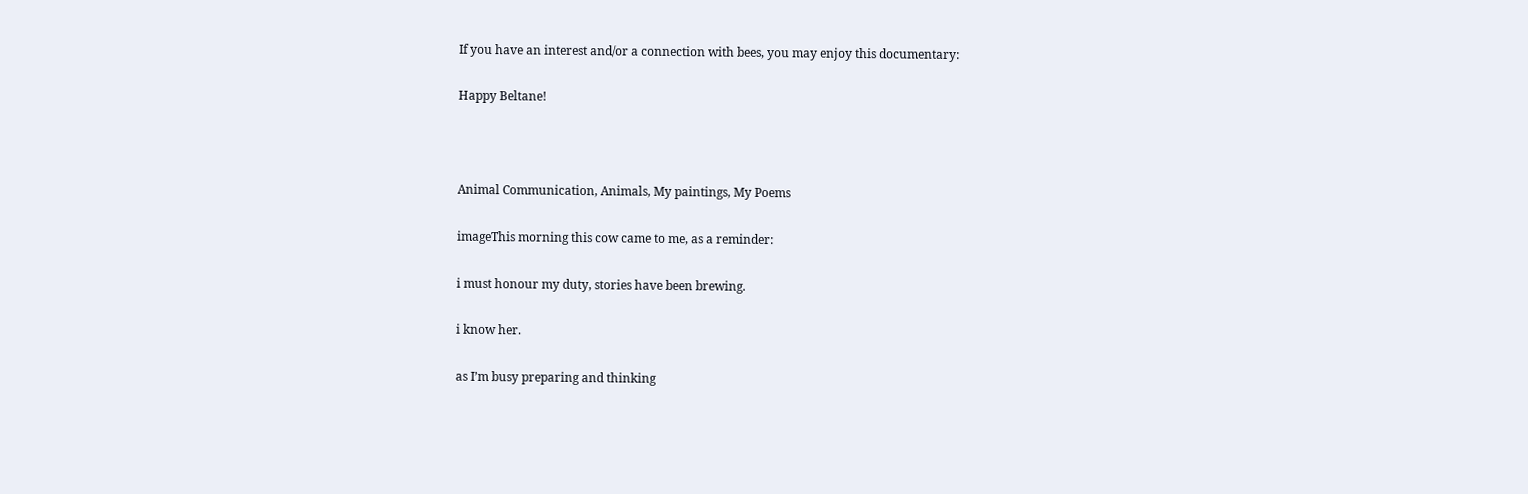If you have an interest and/or a connection with bees, you may enjoy this documentary:

Happy Beltane!



Animal Communication, Animals, My paintings, My Poems

imageThis morning this cow came to me, as a reminder:

i must honour my duty, stories have been brewing.

i know her.

as I’m busy preparing and thinking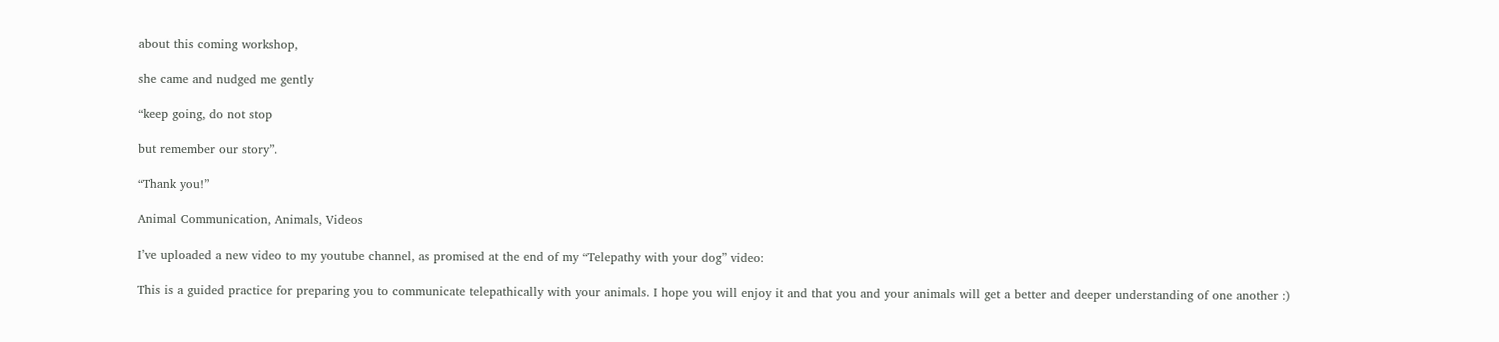about this coming workshop,

she came and nudged me gently

“keep going, do not stop

but remember our story”.

“Thank you!”

Animal Communication, Animals, Videos

I’ve uploaded a new video to my youtube channel, as promised at the end of my “Telepathy with your dog” video:

This is a guided practice for preparing you to communicate telepathically with your animals. I hope you will enjoy it and that you and your animals will get a better and deeper understanding of one another :)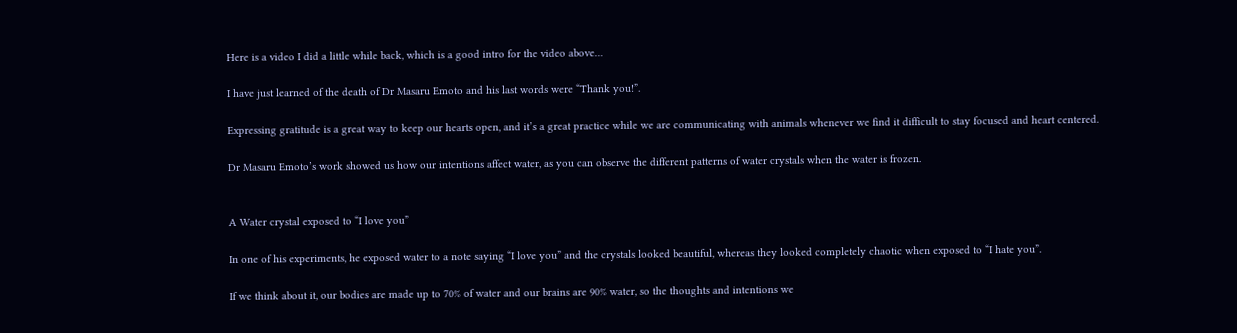Here is a video I did a little while back, which is a good intro for the video above…

I have just learned of the death of Dr Masaru Emoto and his last words were “Thank you!”.

Expressing gratitude is a great way to keep our hearts open, and it’s a great practice while we are communicating with animals whenever we find it difficult to stay focused and heart centered.

Dr Masaru Emoto’s work showed us how our intentions affect water, as you can observe the different patterns of water crystals when the water is frozen.


A Water crystal exposed to “I love you”

In one of his experiments, he exposed water to a note saying “I love you” and the crystals looked beautiful, whereas they looked completely chaotic when exposed to “I hate you”.

If we think about it, our bodies are made up to 70% of water and our brains are 90% water, so the thoughts and intentions we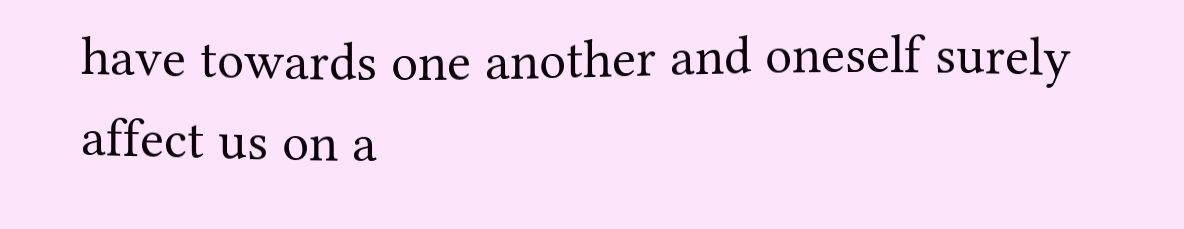have towards one another and oneself surely affect us on a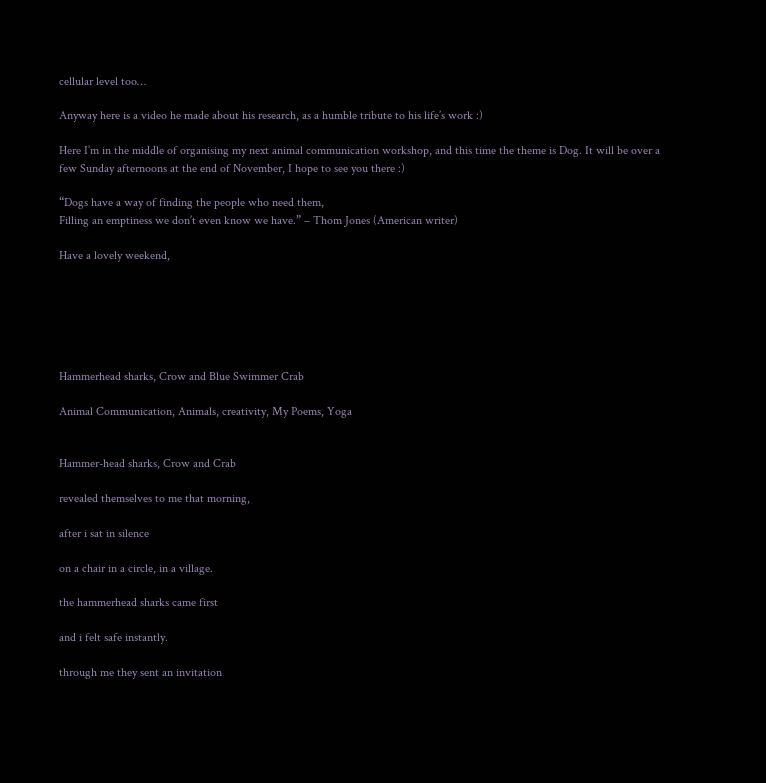cellular level too…

Anyway here is a video he made about his research, as a humble tribute to his life’s work :)

Here I’m in the middle of organising my next animal communication workshop, and this time the theme is Dog. It will be over a few Sunday afternoons at the end of November, I hope to see you there :)

“Dogs have a way of finding the people who need them,
Filling an emptiness we don’t even know we have.” – Thom Jones (American writer)

Have a lovely weekend,






Hammerhead sharks, Crow and Blue Swimmer Crab

Animal Communication, Animals, creativity, My Poems, Yoga


Hammer-head sharks, Crow and Crab

revealed themselves to me that morning,

after i sat in silence

on a chair in a circle, in a village.

the hammerhead sharks came first

and i felt safe instantly.

through me they sent an invitation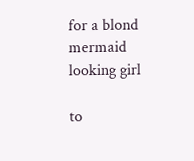for a blond mermaid looking girl

to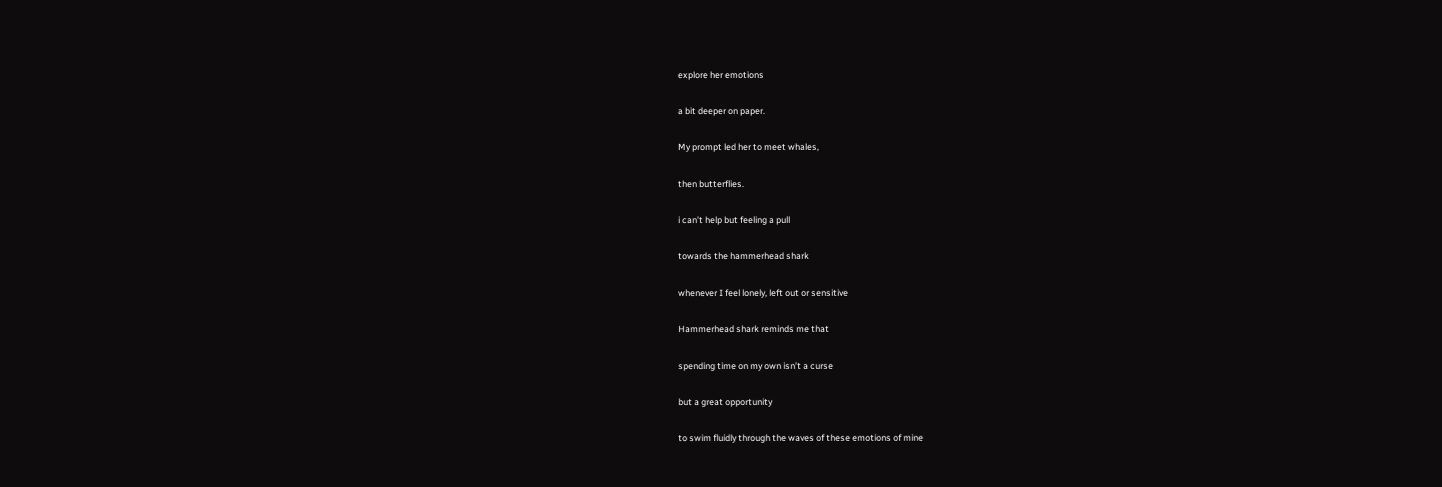explore her emotions

a bit deeper on paper.

My prompt led her to meet whales,

then butterflies.

i can’t help but feeling a pull

towards the hammerhead shark

whenever I feel lonely, left out or sensitive

Hammerhead shark reminds me that

spending time on my own isn’t a curse

but a great opportunity

to swim fluidly through the waves of these emotions of mine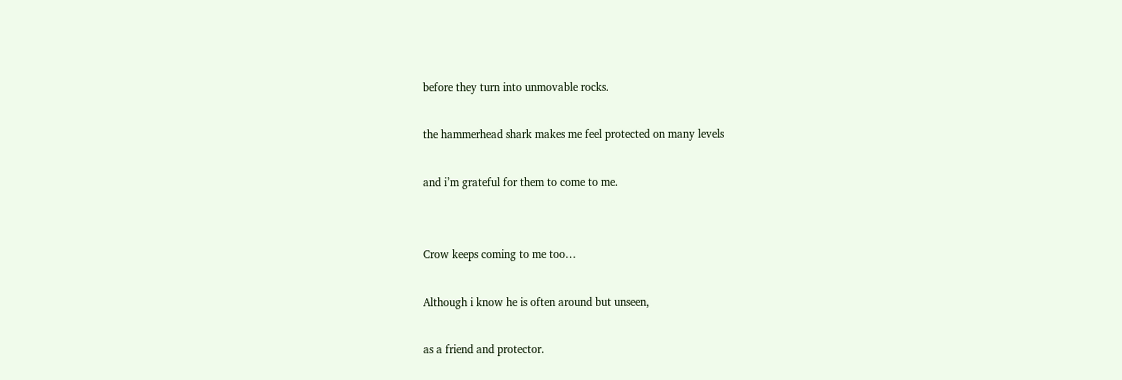before they turn into unmovable rocks.

the hammerhead shark makes me feel protected on many levels

and i’m grateful for them to come to me.


Crow keeps coming to me too…

Although i know he is often around but unseen,

as a friend and protector.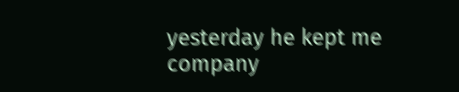yesterday he kept me company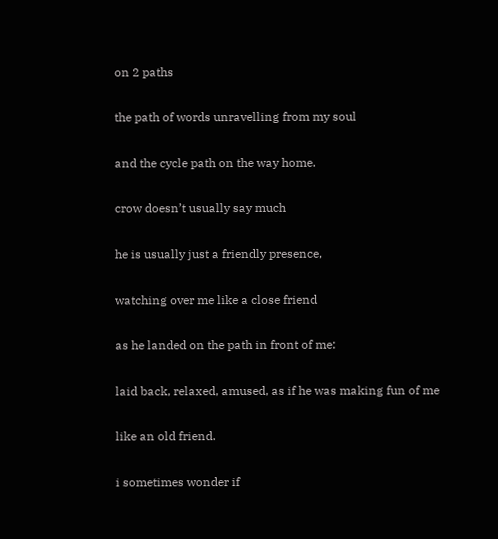on 2 paths

the path of words unravelling from my soul

and the cycle path on the way home.

crow doesn’t usually say much

he is usually just a friendly presence,

watching over me like a close friend

as he landed on the path in front of me:

laid back, relaxed, amused, as if he was making fun of me

like an old friend.

i sometimes wonder if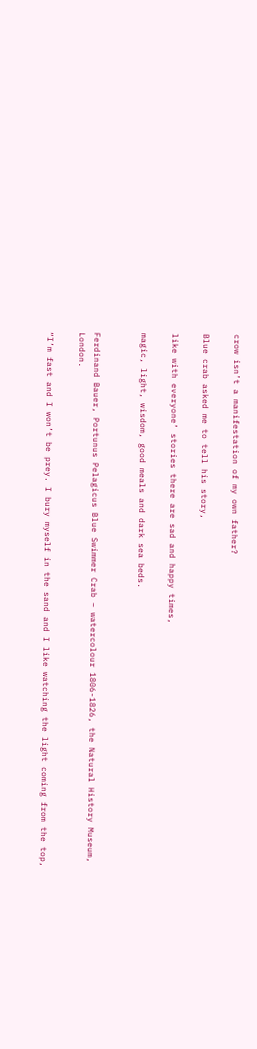crow isn’t a manifestation of my own father?

Blue crab asked me to tell his story,

like with everyone’ stories there are sad and happy times,

magic, light, wisdom, good meals and dark sea beds.


Ferdinand Bauer, Portunus Pelagicus Blue Swimmer Crab – watercolour 1806-1826, the Natural History Museum, London.

“I’m fast and I won’t be prey. I bury myself in the sand and I like watching the light coming from the top,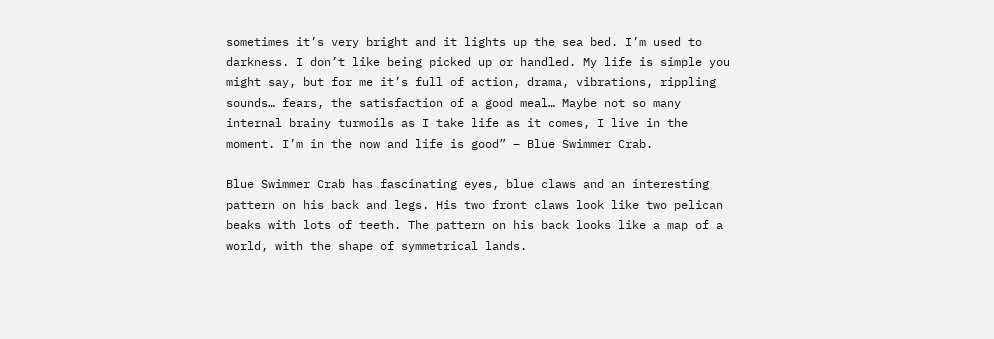sometimes it’s very bright and it lights up the sea bed. I’m used to darkness. I don’t like being picked up or handled. My life is simple you might say, but for me it’s full of action, drama, vibrations, rippling sounds… fears, the satisfaction of a good meal… Maybe not so many internal brainy turmoils as I take life as it comes, I live in the moment. I’m in the now and life is good” – Blue Swimmer Crab.

Blue Swimmer Crab has fascinating eyes, blue claws and an interesting pattern on his back and legs. His two front claws look like two pelican beaks with lots of teeth. The pattern on his back looks like a map of a world, with the shape of symmetrical lands.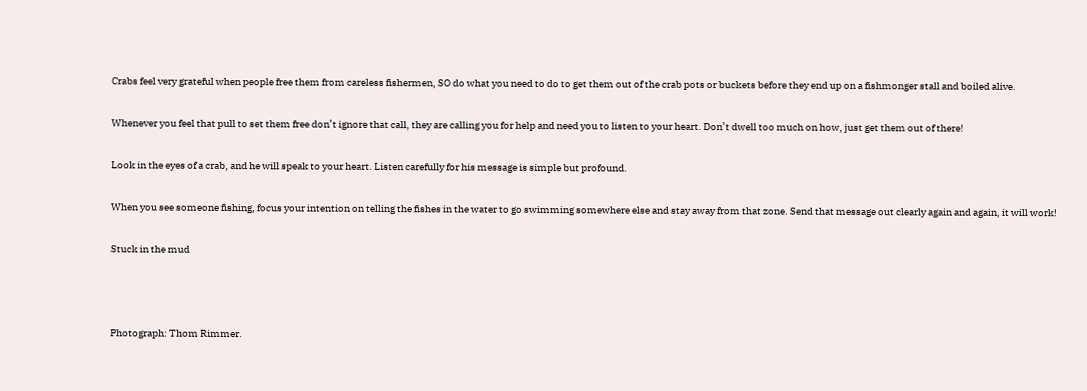Crabs feel very grateful when people free them from careless fishermen, SO do what you need to do to get them out of the crab pots or buckets before they end up on a fishmonger stall and boiled alive.

Whenever you feel that pull to set them free don’t ignore that call, they are calling you for help and need you to listen to your heart. Don’t dwell too much on how, just get them out of there!

Look in the eyes of a crab, and he will speak to your heart. Listen carefully for his message is simple but profound.

When you see someone fishing, focus your intention on telling the fishes in the water to go swimming somewhere else and stay away from that zone. Send that message out clearly again and again, it will work!

Stuck in the mud



Photograph: Thom Rimmer.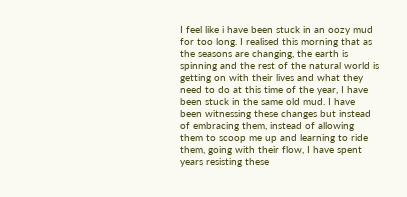I feel like i have been stuck in an oozy mud for too long. I realised this morning that as the seasons are changing, the earth is spinning and the rest of the natural world is getting on with their lives and what they need to do at this time of the year, I have been stuck in the same old mud. I have been witnessing these changes but instead of embracing them, instead of allowing them to scoop me up and learning to ride them, going with their flow, I have spent years resisting these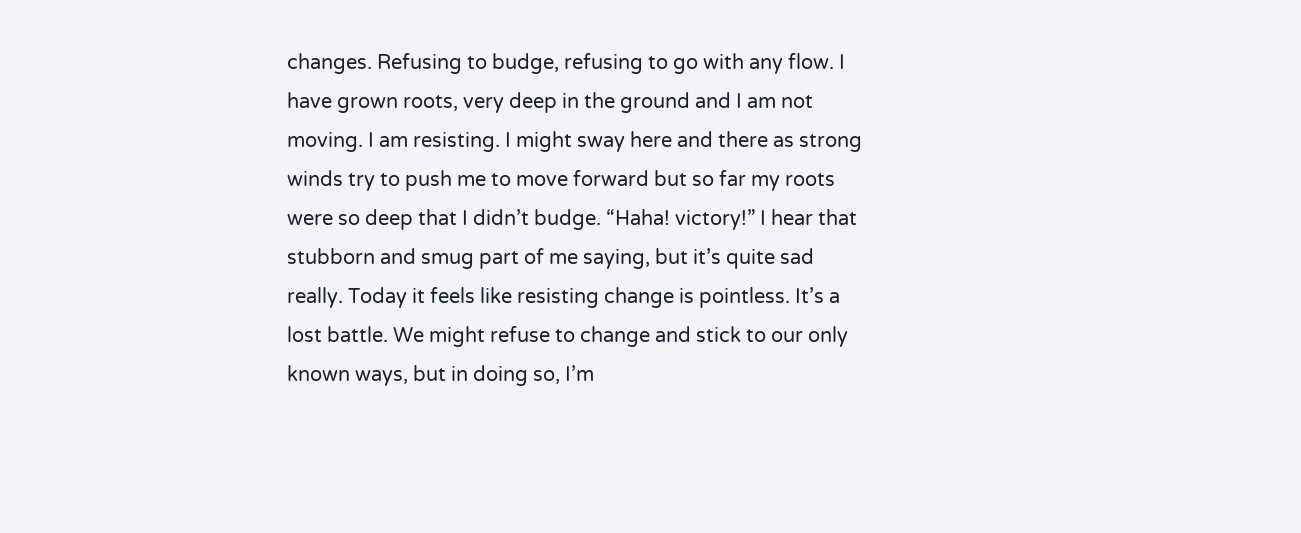changes. Refusing to budge, refusing to go with any flow. I have grown roots, very deep in the ground and I am not moving. I am resisting. I might sway here and there as strong winds try to push me to move forward but so far my roots were so deep that I didn’t budge. “Haha! victory!” I hear that stubborn and smug part of me saying, but it’s quite sad really. Today it feels like resisting change is pointless. It’s a lost battle. We might refuse to change and stick to our only known ways, but in doing so, I’m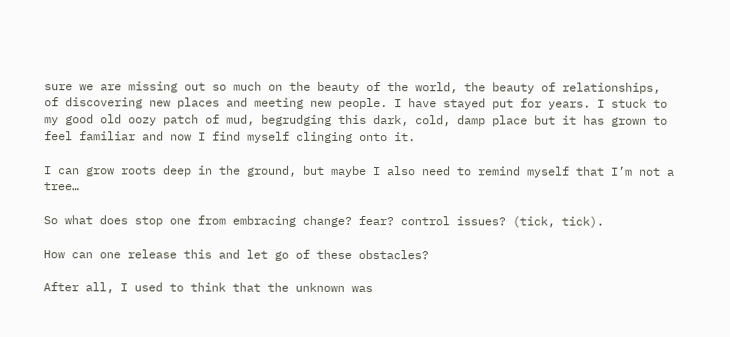sure we are missing out so much on the beauty of the world, the beauty of relationships, of discovering new places and meeting new people. I have stayed put for years. I stuck to my good old oozy patch of mud, begrudging this dark, cold, damp place but it has grown to feel familiar and now I find myself clinging onto it.

I can grow roots deep in the ground, but maybe I also need to remind myself that I’m not a tree…

So what does stop one from embracing change? fear? control issues? (tick, tick).

How can one release this and let go of these obstacles?

After all, I used to think that the unknown was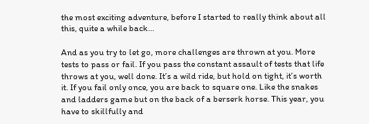the most exciting adventure, before I started to really think about all this, quite a while back…

And as you try to let go, more challenges are thrown at you. More tests to pass or fail. If you pass the constant assault of tests that life throws at you, well done. It’s a wild ride, but hold on tight, it’s worth it. If you fail only once, you are back to square one. Like the snakes and ladders game but on the back of a berserk horse. This year, you have to skillfully and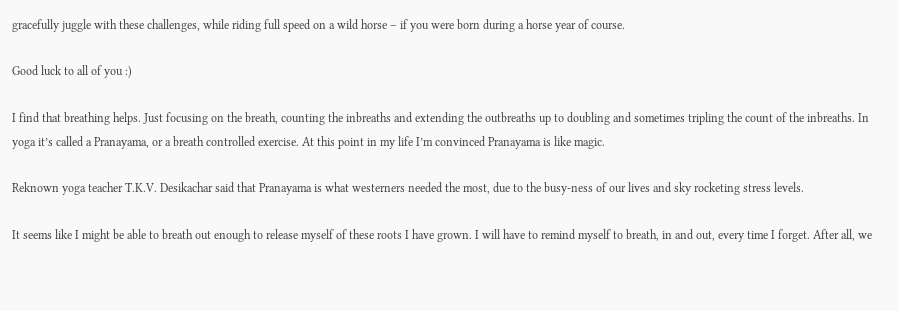gracefully juggle with these challenges, while riding full speed on a wild horse – if you were born during a horse year of course.

Good luck to all of you :)

I find that breathing helps. Just focusing on the breath, counting the inbreaths and extending the outbreaths up to doubling and sometimes tripling the count of the inbreaths. In yoga it’s called a Pranayama, or a breath controlled exercise. At this point in my life I’m convinced Pranayama is like magic.

Reknown yoga teacher T.K.V. Desikachar said that Pranayama is what westerners needed the most, due to the busy-ness of our lives and sky rocketing stress levels.

It seems like I might be able to breath out enough to release myself of these roots I have grown. I will have to remind myself to breath, in and out, every time I forget. After all, we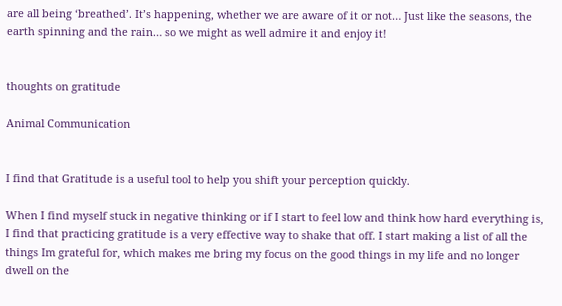are all being ‘breathed’. It’s happening, whether we are aware of it or not… Just like the seasons, the earth spinning and the rain… so we might as well admire it and enjoy it!


thoughts on gratitude

Animal Communication


I find that Gratitude is a useful tool to help you shift your perception quickly.

When I find myself stuck in negative thinking or if I start to feel low and think how hard everything is, I find that practicing gratitude is a very effective way to shake that off. I start making a list of all the things Im grateful for, which makes me bring my focus on the good things in my life and no longer dwell on the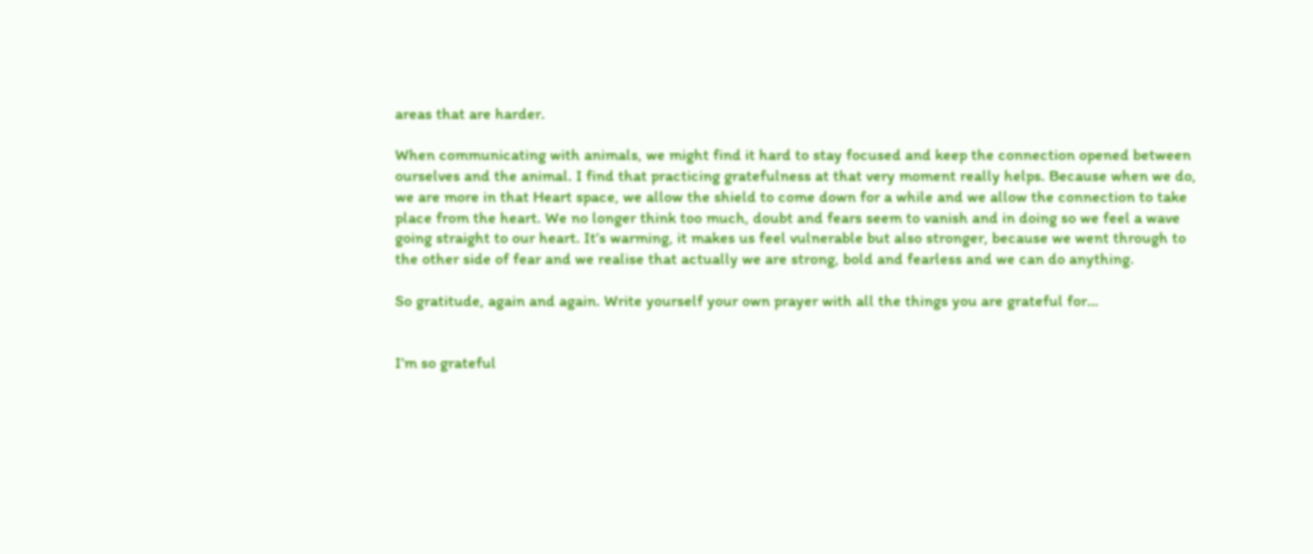areas that are harder.

When communicating with animals, we might find it hard to stay focused and keep the connection opened between ourselves and the animal. I find that practicing gratefulness at that very moment really helps. Because when we do, we are more in that Heart space, we allow the shield to come down for a while and we allow the connection to take place from the heart. We no longer think too much, doubt and fears seem to vanish and in doing so we feel a wave going straight to our heart. It’s warming, it makes us feel vulnerable but also stronger, because we went through to the other side of fear and we realise that actually we are strong, bold and fearless and we can do anything.

So gratitude, again and again. Write yourself your own prayer with all the things you are grateful for…


I’m so grateful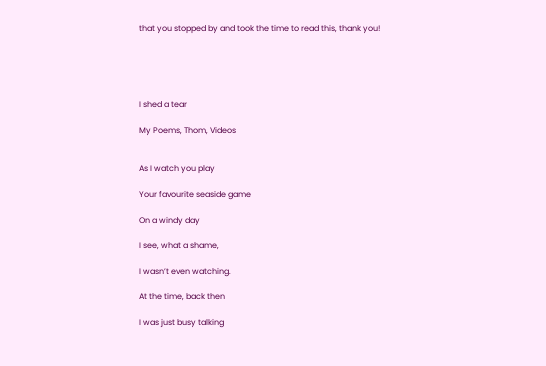that you stopped by and took the time to read this, thank you!





I shed a tear

My Poems, Thom, Videos


As I watch you play

Your favourite seaside game

On a windy day

I see, what a shame,

I wasn’t even watching.

At the time, back then

I was just busy talking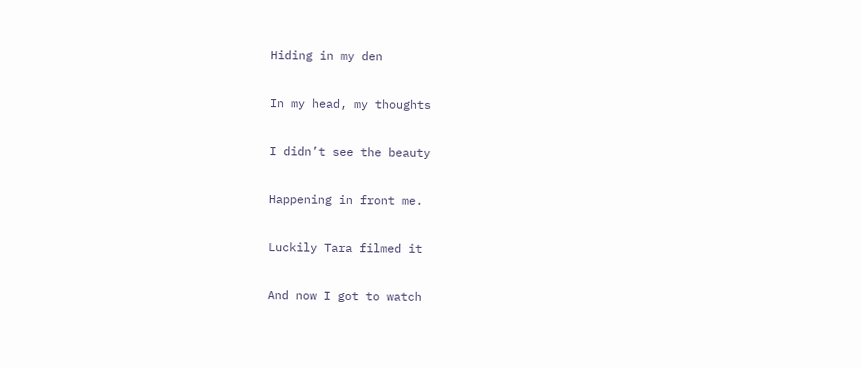Hiding in my den

In my head, my thoughts

I didn’t see the beauty

Happening in front me.

Luckily Tara filmed it

And now I got to watch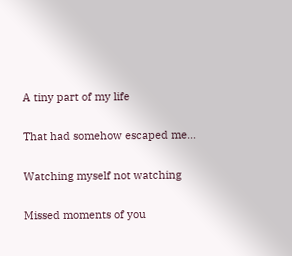A tiny part of my life

That had somehow escaped me…

Watching myself not watching

Missed moments of you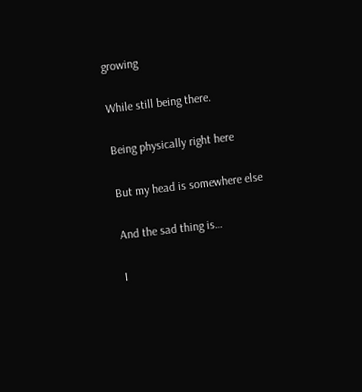growing

While still being there.

Being physically right here

But my head is somewhere else

And the sad thing is…

I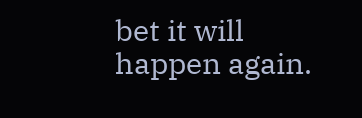bet it will happen again.